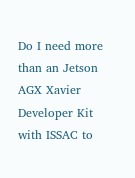Do I need more than an Jetson AGX Xavier Developer Kit with ISSAC to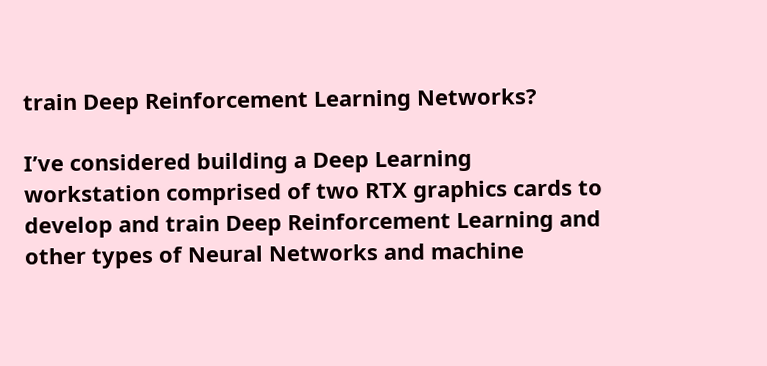train Deep Reinforcement Learning Networks?

I’ve considered building a Deep Learning workstation comprised of two RTX graphics cards to develop and train Deep Reinforcement Learning and other types of Neural Networks and machine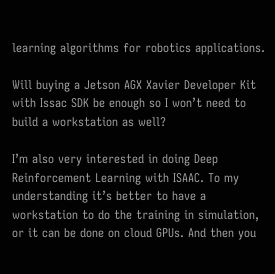learning algorithms for robotics applications.

Will buying a Jetson AGX Xavier Developer Kit with Issac SDK be enough so I won’t need to build a workstation as well?

I’m also very interested in doing Deep Reinforcement Learning with ISAAC. To my understanding it’s better to have a workstation to do the training in simulation, or it can be done on cloud GPUs. And then you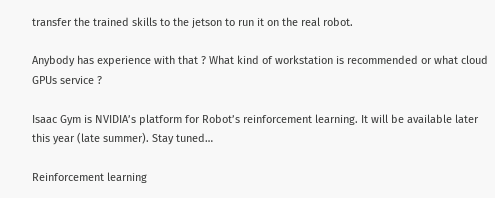transfer the trained skills to the jetson to run it on the real robot.

Anybody has experience with that ? What kind of workstation is recommended or what cloud GPUs service ?

Isaac Gym is NVIDIA’s platform for Robot’s reinforcement learning. It will be available later this year (late summer). Stay tuned…

Reinforcement learning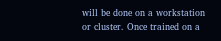will be done on a workstation or cluster. Once trained on a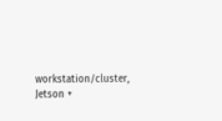workstation/cluster, Jetson +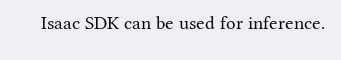Isaac SDK can be used for inference.